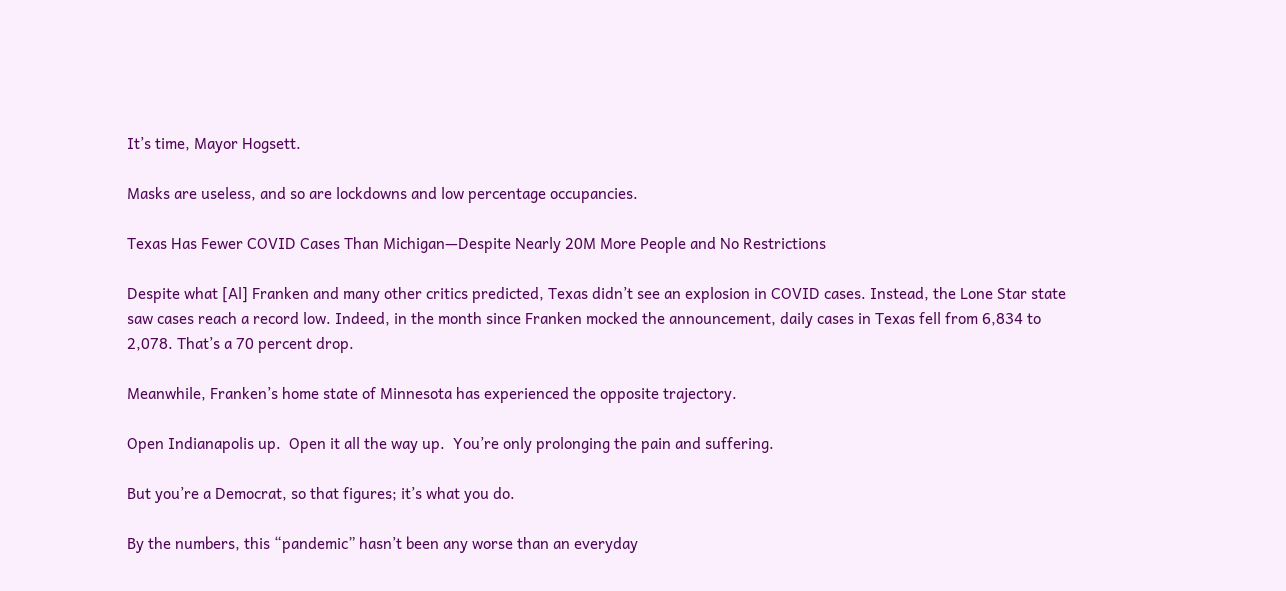It’s time, Mayor Hogsett.

Masks are useless, and so are lockdowns and low percentage occupancies.

Texas Has Fewer COVID Cases Than Michigan—Despite Nearly 20M More People and No Restrictions

Despite what [Al] Franken and many other critics predicted, Texas didn’t see an explosion in COVID cases. Instead, the Lone Star state saw cases reach a record low. Indeed, in the month since Franken mocked the announcement, daily cases in Texas fell from 6,834 to 2,078. That’s a 70 percent drop.

Meanwhile, Franken’s home state of Minnesota has experienced the opposite trajectory.

Open Indianapolis up.  Open it all the way up.  You’re only prolonging the pain and suffering.

But you’re a Democrat, so that figures; it’s what you do.

By the numbers, this “pandemic” hasn’t been any worse than an everyday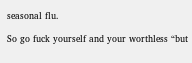seasonal flu.

So go fuck yourself and your worthless “but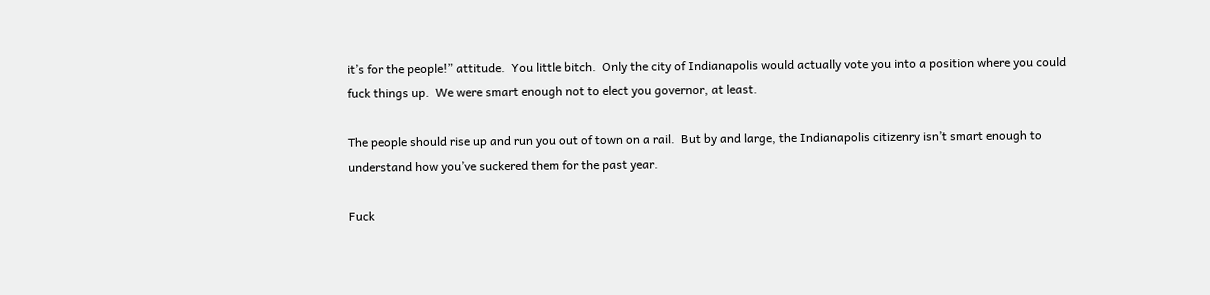it’s for the people!” attitude.  You little bitch.  Only the city of Indianapolis would actually vote you into a position where you could fuck things up.  We were smart enough not to elect you governor, at least.

The people should rise up and run you out of town on a rail.  But by and large, the Indianapolis citizenry isn’t smart enough to understand how you’ve suckered them for the past year.

Fuck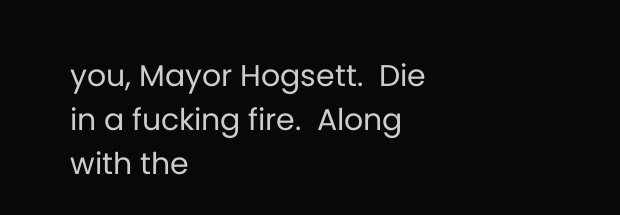you, Mayor Hogsett.  Die in a fucking fire.  Along with the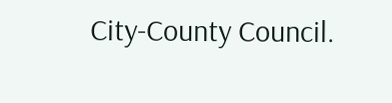City-County Council.